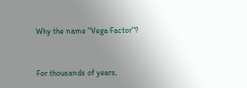Why the name "Vega Factor"?


For thousands of years,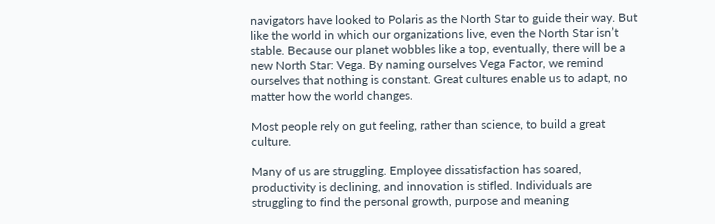navigators have looked to Polaris as the North Star to guide their way. But like the world in which our organizations live, even the North Star isn’t stable. Because our planet wobbles like a top, eventually, there will be a new North Star: Vega. By naming ourselves Vega Factor, we remind ourselves that nothing is constant. Great cultures enable us to adapt, no matter how the world changes.

Most people rely on gut feeling, rather than science, to build a great culture.

Many of us are struggling. Employee dissatisfaction has soared, productivity is declining, and innovation is stifled. Individuals are struggling to find the personal growth, purpose and meaning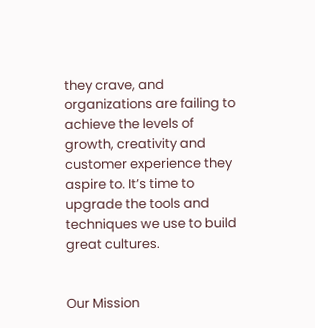they crave, and organizations are failing to achieve the levels of growth, creativity and customer experience they aspire to. It’s time to upgrade the tools and techniques we use to build great cultures.


Our Mission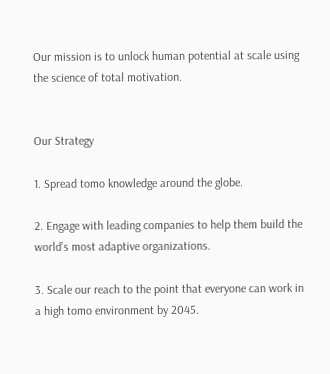Our mission is to unlock human potential at scale using the science of total motivation.


Our Strategy

1. Spread tomo knowledge around the globe.

2. Engage with leading companies to help them build the world’s most adaptive organizations.

3. Scale our reach to the point that everyone can work in a high tomo environment by 2045.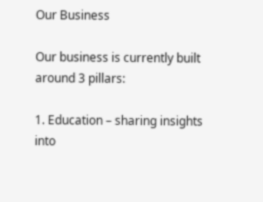Our Business

Our business is currently built around 3 pillars:

1. Education – sharing insights into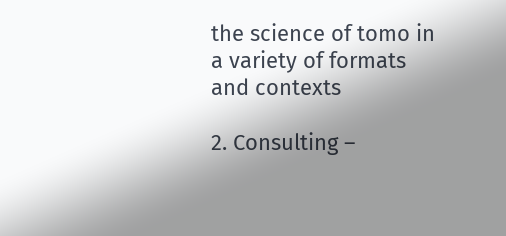the science of tomo in a variety of formats and contexts

2. Consulting –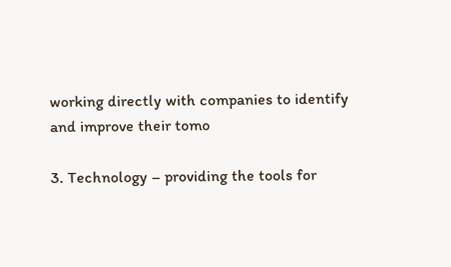working directly with companies to identify and improve their tomo

3. Technology – providing the tools for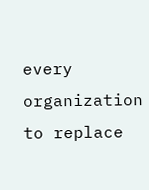every organization to replace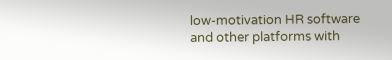low-motivation HR software and other platforms with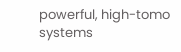powerful, high-tomo systems